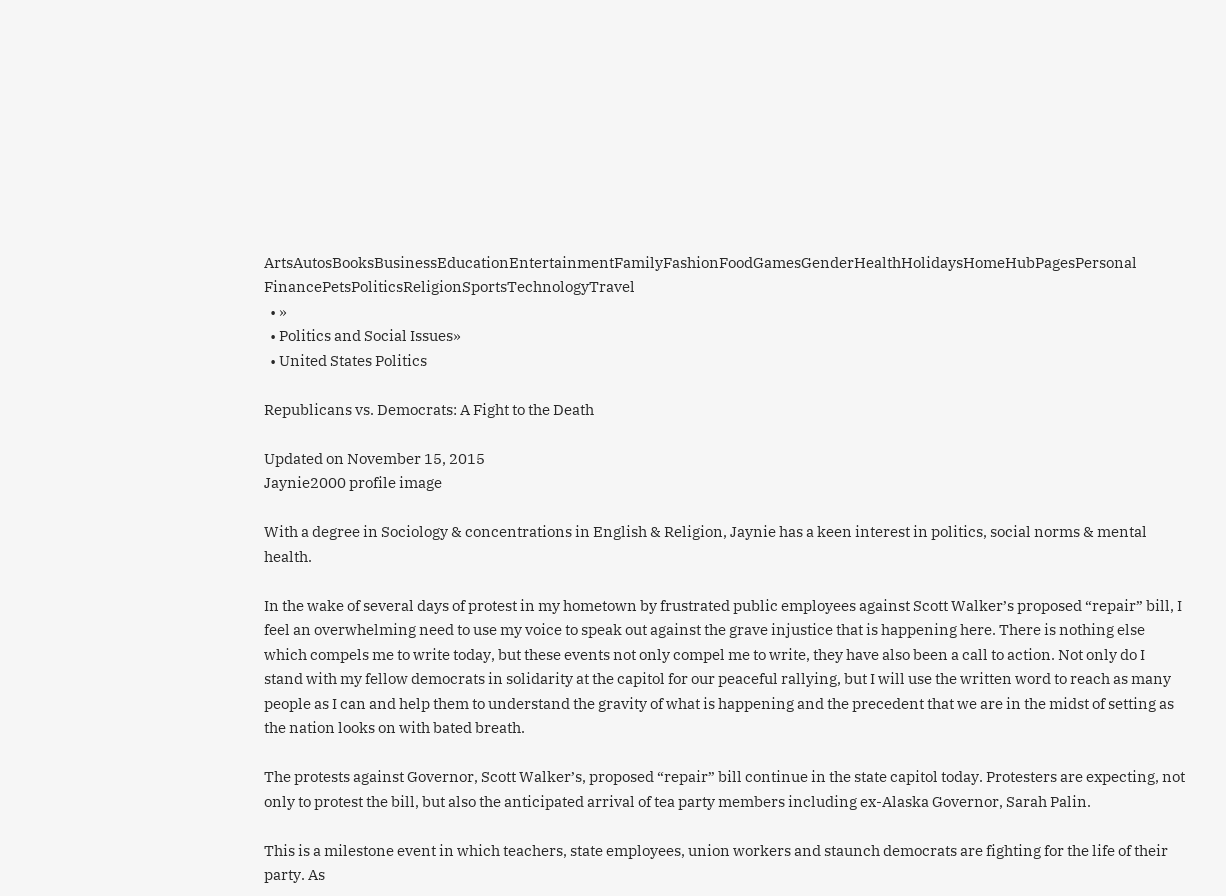ArtsAutosBooksBusinessEducationEntertainmentFamilyFashionFoodGamesGenderHealthHolidaysHomeHubPagesPersonal FinancePetsPoliticsReligionSportsTechnologyTravel
  • »
  • Politics and Social Issues»
  • United States Politics

Republicans vs. Democrats: A Fight to the Death

Updated on November 15, 2015
Jaynie2000 profile image

With a degree in Sociology & concentrations in English & Religion, Jaynie has a keen interest in politics, social norms & mental health.

In the wake of several days of protest in my hometown by frustrated public employees against Scott Walker’s proposed “repair” bill, I feel an overwhelming need to use my voice to speak out against the grave injustice that is happening here. There is nothing else which compels me to write today, but these events not only compel me to write, they have also been a call to action. Not only do I stand with my fellow democrats in solidarity at the capitol for our peaceful rallying, but I will use the written word to reach as many people as I can and help them to understand the gravity of what is happening and the precedent that we are in the midst of setting as the nation looks on with bated breath.

The protests against Governor, Scott Walker’s, proposed “repair” bill continue in the state capitol today. Protesters are expecting, not only to protest the bill, but also the anticipated arrival of tea party members including ex-Alaska Governor, Sarah Palin.

This is a milestone event in which teachers, state employees, union workers and staunch democrats are fighting for the life of their party. As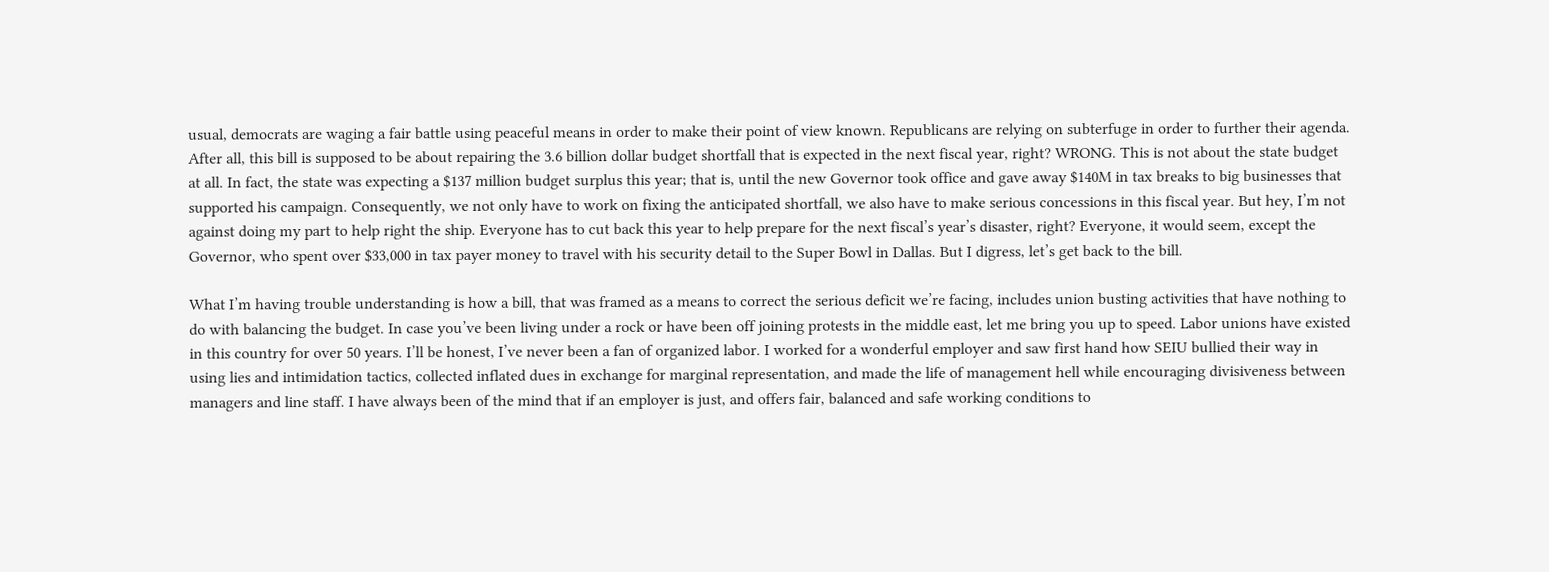usual, democrats are waging a fair battle using peaceful means in order to make their point of view known. Republicans are relying on subterfuge in order to further their agenda. After all, this bill is supposed to be about repairing the 3.6 billion dollar budget shortfall that is expected in the next fiscal year, right? WRONG. This is not about the state budget at all. In fact, the state was expecting a $137 million budget surplus this year; that is, until the new Governor took office and gave away $140M in tax breaks to big businesses that supported his campaign. Consequently, we not only have to work on fixing the anticipated shortfall, we also have to make serious concessions in this fiscal year. But hey, I’m not against doing my part to help right the ship. Everyone has to cut back this year to help prepare for the next fiscal’s year’s disaster, right? Everyone, it would seem, except the Governor, who spent over $33,000 in tax payer money to travel with his security detail to the Super Bowl in Dallas. But I digress, let’s get back to the bill.

What I’m having trouble understanding is how a bill, that was framed as a means to correct the serious deficit we’re facing, includes union busting activities that have nothing to do with balancing the budget. In case you’ve been living under a rock or have been off joining protests in the middle east, let me bring you up to speed. Labor unions have existed in this country for over 50 years. I’ll be honest, I’ve never been a fan of organized labor. I worked for a wonderful employer and saw first hand how SEIU bullied their way in using lies and intimidation tactics, collected inflated dues in exchange for marginal representation, and made the life of management hell while encouraging divisiveness between managers and line staff. I have always been of the mind that if an employer is just, and offers fair, balanced and safe working conditions to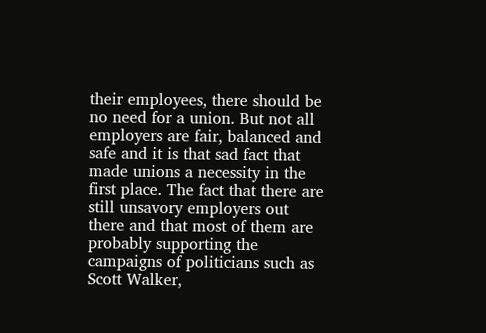their employees, there should be no need for a union. But not all employers are fair, balanced and safe and it is that sad fact that made unions a necessity in the first place. The fact that there are still unsavory employers out there and that most of them are probably supporting the campaigns of politicians such as Scott Walker,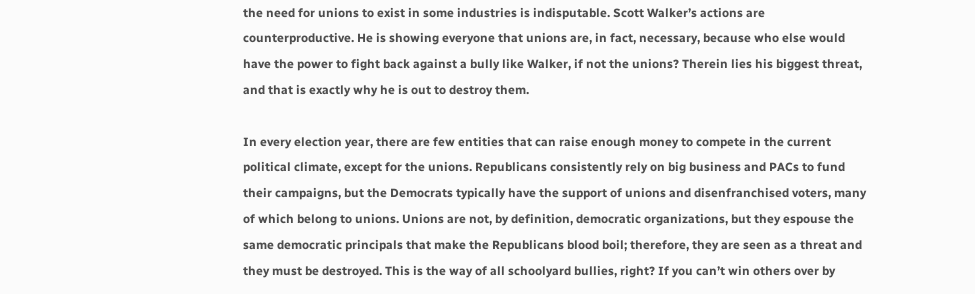the need for unions to exist in some industries is indisputable. Scott Walker’s actions are counterproductive. He is showing everyone that unions are, in fact, necessary, because who else would have the power to fight back against a bully like Walker, if not the unions? Therein lies his biggest threat, and that is exactly why he is out to destroy them.

In every election year, there are few entities that can raise enough money to compete in the current political climate, except for the unions. Republicans consistently rely on big business and PACs to fund their campaigns, but the Democrats typically have the support of unions and disenfranchised voters, many of which belong to unions. Unions are not, by definition, democratic organizations, but they espouse the same democratic principals that make the Republicans blood boil; therefore, they are seen as a threat and they must be destroyed. This is the way of all schoolyard bullies, right? If you can’t win others over by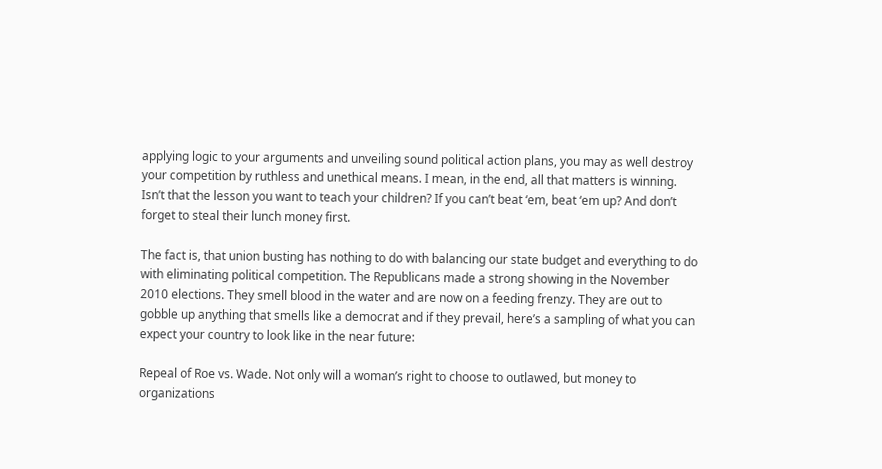applying logic to your arguments and unveiling sound political action plans, you may as well destroy your competition by ruthless and unethical means. I mean, in the end, all that matters is winning. Isn’t that the lesson you want to teach your children? If you can’t beat ‘em, beat ‘em up? And don’t forget to steal their lunch money first.

The fact is, that union busting has nothing to do with balancing our state budget and everything to do with eliminating political competition. The Republicans made a strong showing in the November 2010 elections. They smell blood in the water and are now on a feeding frenzy. They are out to gobble up anything that smells like a democrat and if they prevail, here’s a sampling of what you can expect your country to look like in the near future:

Repeal of Roe vs. Wade. Not only will a woman’s right to choose to outlawed, but money to organizations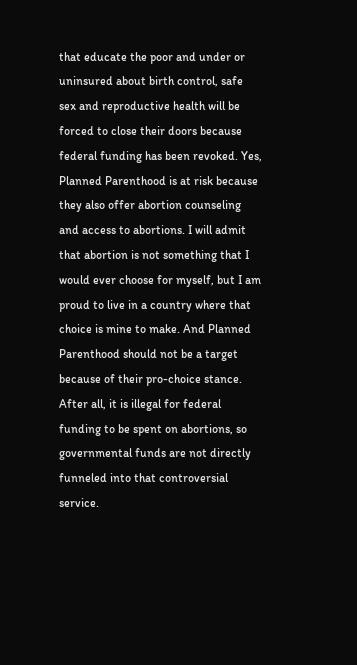that educate the poor and under or uninsured about birth control, safe sex and reproductive health will be forced to close their doors because federal funding has been revoked. Yes, Planned Parenthood is at risk because they also offer abortion counseling and access to abortions. I will admit that abortion is not something that I would ever choose for myself, but I am proud to live in a country where that choice is mine to make. And Planned Parenthood should not be a target because of their pro-choice stance. After all, it is illegal for federal funding to be spent on abortions, so governmental funds are not directly funneled into that controversial service.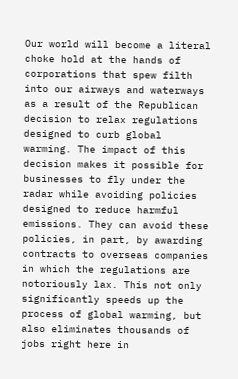Our world will become a literal choke hold at the hands of corporations that spew filth into our airways and waterways as a result of the Republican decision to relax regulations designed to curb global warming. The impact of this decision makes it possible for businesses to fly under the radar while avoiding policies designed to reduce harmful emissions. They can avoid these policies, in part, by awarding contracts to overseas companies in which the regulations are notoriously lax. This not only significantly speeds up the process of global warming, but also eliminates thousands of jobs right here in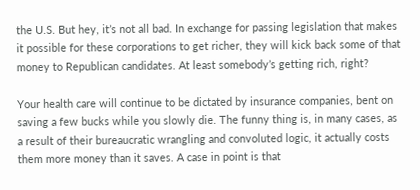the U.S. But hey, it’s not all bad. In exchange for passing legislation that makes it possible for these corporations to get richer, they will kick back some of that money to Republican candidates. At least somebody’s getting rich, right?

Your health care will continue to be dictated by insurance companies, bent on saving a few bucks while you slowly die. The funny thing is, in many cases, as a result of their bureaucratic wrangling and convoluted logic, it actually costs them more money than it saves. A case in point is that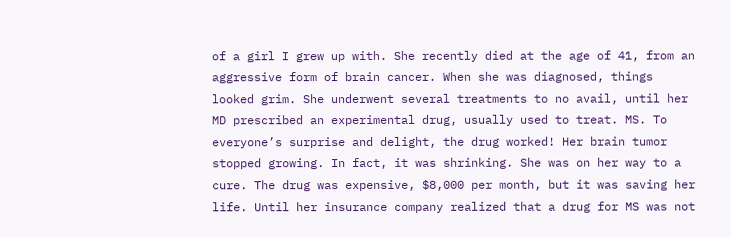of a girl I grew up with. She recently died at the age of 41, from an aggressive form of brain cancer. When she was diagnosed, things looked grim. She underwent several treatments to no avail, until her MD prescribed an experimental drug, usually used to treat. MS. To everyone’s surprise and delight, the drug worked! Her brain tumor stopped growing. In fact, it was shrinking. She was on her way to a cure. The drug was expensive, $8,000 per month, but it was saving her life. Until her insurance company realized that a drug for MS was not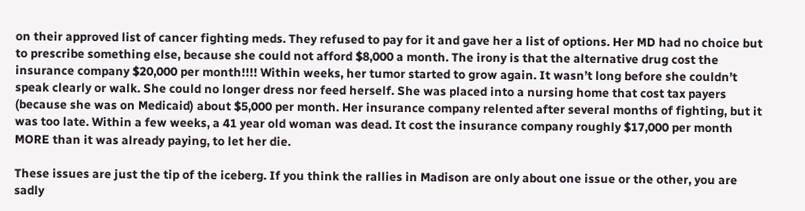on their approved list of cancer fighting meds. They refused to pay for it and gave her a list of options. Her MD had no choice but to prescribe something else, because she could not afford $8,000 a month. The irony is that the alternative drug cost the insurance company $20,000 per month!!!! Within weeks, her tumor started to grow again. It wasn’t long before she couldn’t speak clearly or walk. She could no longer dress nor feed herself. She was placed into a nursing home that cost tax payers (because she was on Medicaid) about $5,000 per month. Her insurance company relented after several months of fighting, but it was too late. Within a few weeks, a 41 year old woman was dead. It cost the insurance company roughly $17,000 per month MORE than it was already paying, to let her die.

These issues are just the tip of the iceberg. If you think the rallies in Madison are only about one issue or the other, you are sadly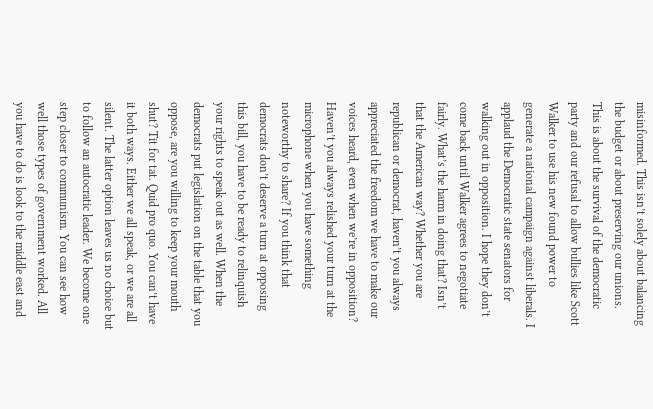misinformed. This isn’t solely about balancing the budget or about preserving our unions. This is about the survival of the democratic party and our refusal to allow bullies like Scott Walker to use his new found power to generate a national campaign against liberals. I applaud the Democratic state senators for walking out in opposition. I hope they don’t come back until Walker agrees to negotiate fairly. What’s the harm in doing that? Isn’t that the American way? Whether you are republican or democrat, haven’t you always appreciated the freedom we have to make our voices heard, even when we’re in opposition? Haven’t you always relished your turn at the microphone when you have something noteworthy to share? If you think that democrats don’t deserve a turn at opposing this bill, you have to be ready to relinquish your rights to speak out as well. When the democrats put legislation on the table that you oppose, are you willing to keep your mouth shut? Tit for tat. Quid pro quo. You can’t have it both ways. Either we all speak, or we are all silent. The latter option leaves us no choice but to follow an autocratic leader. We become one step closer to communism. You can see how well those types of government worked. All you have to do is look to the middle east and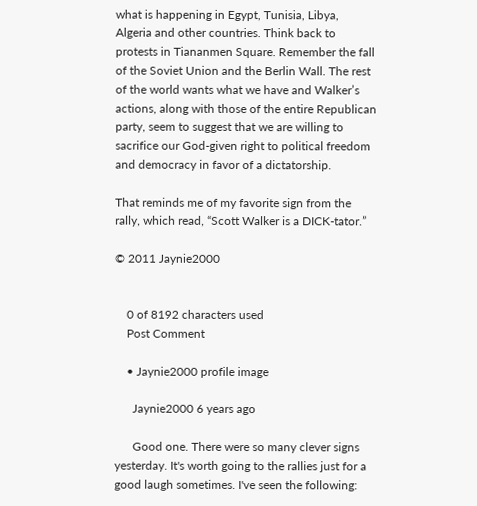what is happening in Egypt, Tunisia, Libya, Algeria and other countries. Think back to protests in Tiananmen Square. Remember the fall of the Soviet Union and the Berlin Wall. The rest of the world wants what we have and Walker’s actions, along with those of the entire Republican party, seem to suggest that we are willing to sacrifice our God-given right to political freedom and democracy in favor of a dictatorship.

That reminds me of my favorite sign from the rally, which read, “Scott Walker is a DICK-tator.”

© 2011 Jaynie2000


    0 of 8192 characters used
    Post Comment

    • Jaynie2000 profile image

      Jaynie2000 6 years ago

      Good one. There were so many clever signs yesterday. It's worth going to the rallies just for a good laugh sometimes. I've seen the following: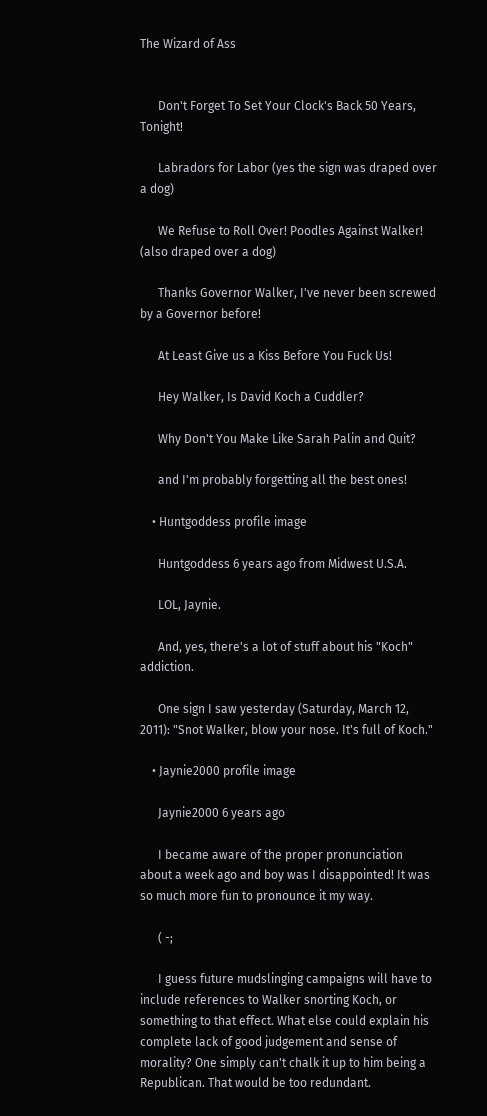The Wizard of Ass


      Don't Forget To Set Your Clock's Back 50 Years, Tonight!

      Labradors for Labor (yes the sign was draped over a dog)

      We Refuse to Roll Over! Poodles Against Walker! (also draped over a dog)

      Thanks Governor Walker, I've never been screwed by a Governor before!

      At Least Give us a Kiss Before You Fuck Us!

      Hey Walker, Is David Koch a Cuddler?

      Why Don't You Make Like Sarah Palin and Quit?

      and I'm probably forgetting all the best ones!

    • Huntgoddess profile image

      Huntgoddess 6 years ago from Midwest U.S.A.

      LOL, Jaynie.

      And, yes, there's a lot of stuff about his "Koch" addiction.

      One sign I saw yesterday (Saturday, March 12, 2011): "Snot Walker, blow your nose. It's full of Koch."

    • Jaynie2000 profile image

      Jaynie2000 6 years ago

      I became aware of the proper pronunciation about a week ago and boy was I disappointed! It was so much more fun to pronounce it my way.

      ( -;

      I guess future mudslinging campaigns will have to include references to Walker snorting Koch, or something to that effect. What else could explain his complete lack of good judgement and sense of morality? One simply can't chalk it up to him being a Republican. That would be too redundant.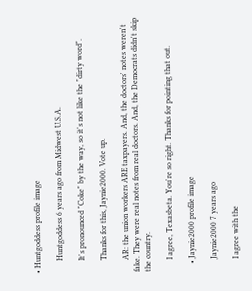• Huntgoddess profile image

      Huntgoddess 6 years ago from Midwest U.S.A.

      It's pronounced "Coke" by the way, so it's not like the "dirty word".

      Thanks for this, Jaynie2000. Vote up.

      AR: the union workers ARE taxpayers. And, the doctors' notes weren't fake. They were real notes from real doctors. And, the Democrats didn't skip the country.

      I agree, Texasbeta. You're so right. Thanks for pointing that out.

    • Jaynie2000 profile image

      Jaynie2000 7 years ago

      I agree with the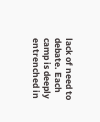lack of need to debate. Each camp is deeply entrenched in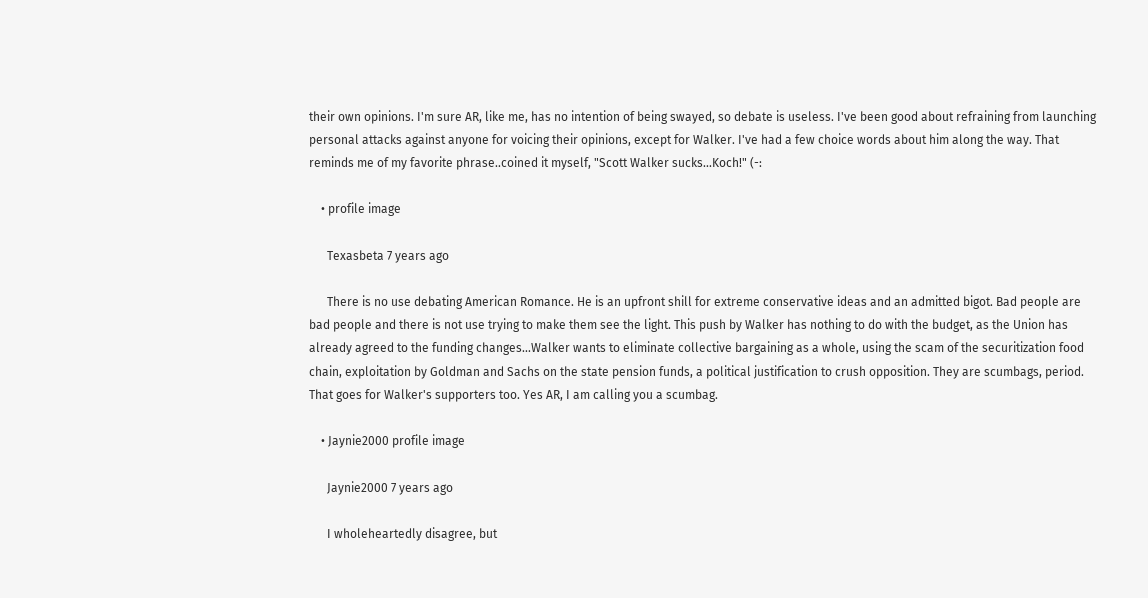their own opinions. I'm sure AR, like me, has no intention of being swayed, so debate is useless. I've been good about refraining from launching personal attacks against anyone for voicing their opinions, except for Walker. I've had a few choice words about him along the way. That reminds me of my favorite phrase..coined it myself, "Scott Walker sucks...Koch!" (-:

    • profile image

      Texasbeta 7 years ago

      There is no use debating American Romance. He is an upfront shill for extreme conservative ideas and an admitted bigot. Bad people are bad people and there is not use trying to make them see the light. This push by Walker has nothing to do with the budget, as the Union has already agreed to the funding changes...Walker wants to eliminate collective bargaining as a whole, using the scam of the securitization food chain, exploitation by Goldman and Sachs on the state pension funds, a political justification to crush opposition. They are scumbags, period. That goes for Walker's supporters too. Yes AR, I am calling you a scumbag.

    • Jaynie2000 profile image

      Jaynie2000 7 years ago

      I wholeheartedly disagree, but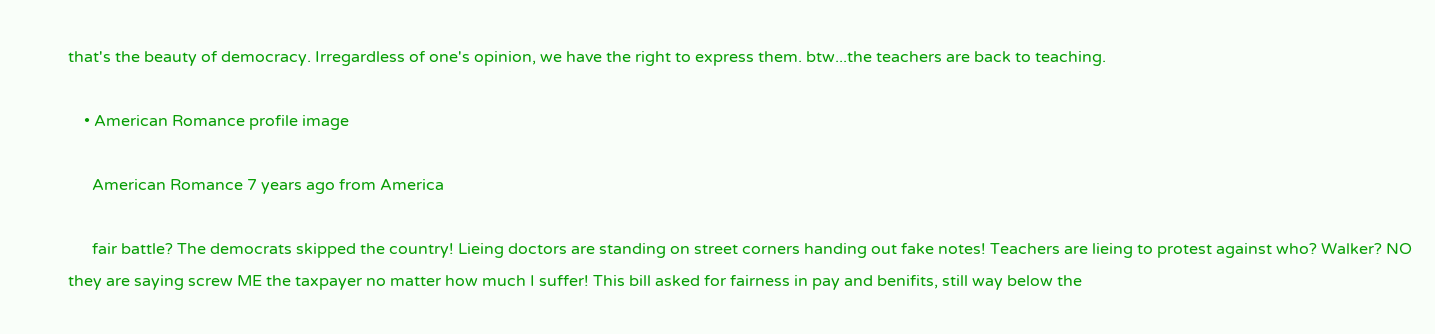that's the beauty of democracy. Irregardless of one's opinion, we have the right to express them. btw...the teachers are back to teaching.

    • American Romance profile image

      American Romance 7 years ago from America

      fair battle? The democrats skipped the country! Lieing doctors are standing on street corners handing out fake notes! Teachers are lieing to protest against who? Walker? NO they are saying screw ME the taxpayer no matter how much I suffer! This bill asked for fairness in pay and benifits, still way below the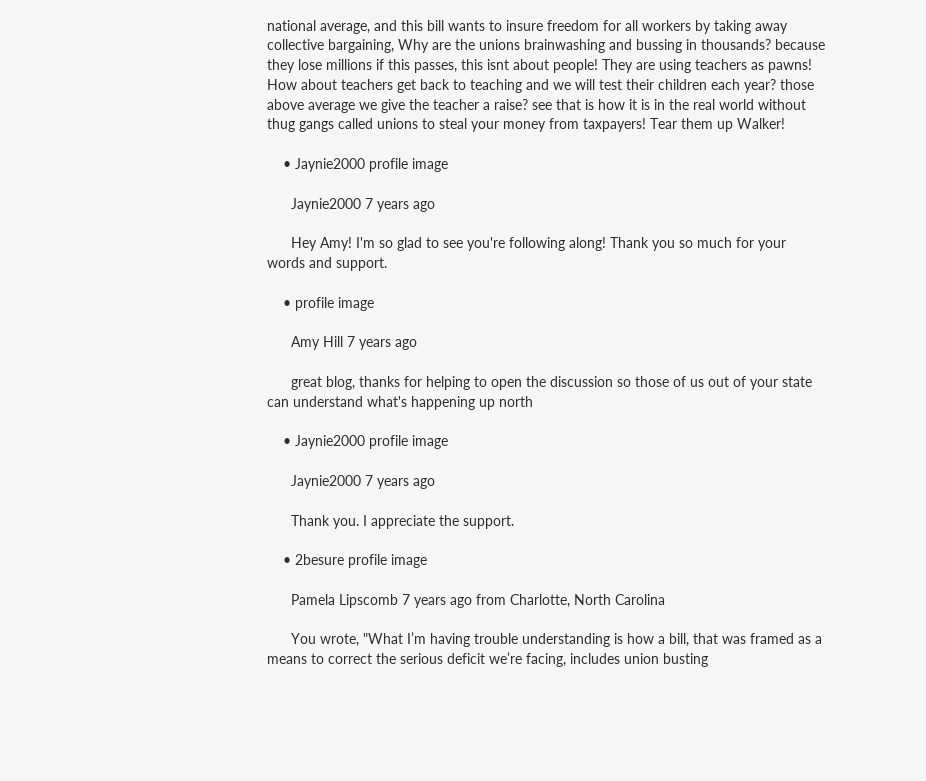national average, and this bill wants to insure freedom for all workers by taking away collective bargaining, Why are the unions brainwashing and bussing in thousands? because they lose millions if this passes, this isnt about people! They are using teachers as pawns! How about teachers get back to teaching and we will test their children each year? those above average we give the teacher a raise? see that is how it is in the real world without thug gangs called unions to steal your money from taxpayers! Tear them up Walker!

    • Jaynie2000 profile image

      Jaynie2000 7 years ago

      Hey Amy! I'm so glad to see you're following along! Thank you so much for your words and support.

    • profile image

      Amy Hill 7 years ago

      great blog, thanks for helping to open the discussion so those of us out of your state can understand what's happening up north

    • Jaynie2000 profile image

      Jaynie2000 7 years ago

      Thank you. I appreciate the support.

    • 2besure profile image

      Pamela Lipscomb 7 years ago from Charlotte, North Carolina

      You wrote, "What I’m having trouble understanding is how a bill, that was framed as a means to correct the serious deficit we’re facing, includes union busting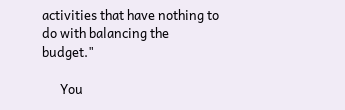activities that have nothing to do with balancing the budget."

      You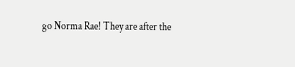go Norma Rae! They are after the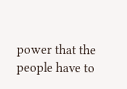power that the people have to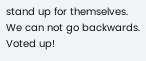stand up for themselves. We can not go backwards. Voted up!